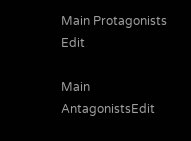Main Protagonists Edit

Main AntagonistsEdit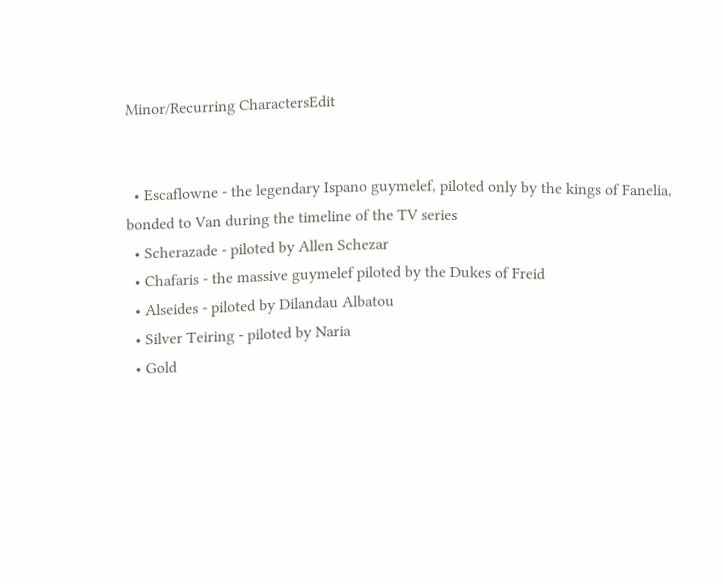Minor/Recurring CharactersEdit


  • Escaflowne - the legendary Ispano guymelef, piloted only by the kings of Fanelia, bonded to Van during the timeline of the TV series
  • Scherazade - piloted by Allen Schezar
  • Chafaris - the massive guymelef piloted by the Dukes of Freid
  • Alseides - piloted by Dilandau Albatou
  • Silver Teiring - piloted by Naria
  • Gold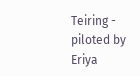Teiring - piloted by Eriya